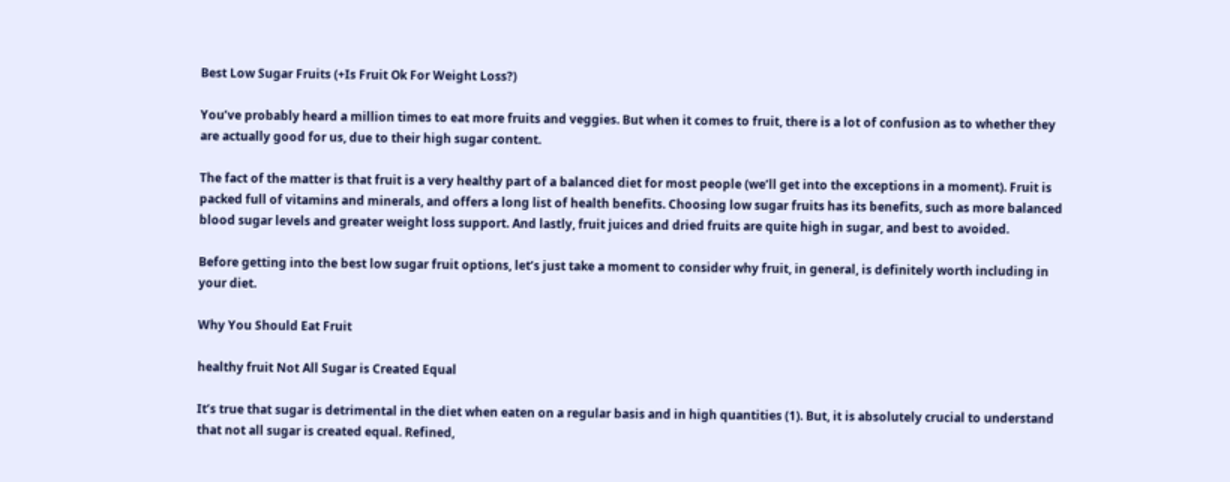Best Low Sugar Fruits (+Is Fruit Ok For Weight Loss?)

You’ve probably heard a million times to eat more fruits and veggies. But when it comes to fruit, there is a lot of confusion as to whether they are actually good for us, due to their high sugar content.

The fact of the matter is that fruit is a very healthy part of a balanced diet for most people (we’ll get into the exceptions in a moment). Fruit is packed full of vitamins and minerals, and offers a long list of health benefits. Choosing low sugar fruits has its benefits, such as more balanced blood sugar levels and greater weight loss support. And lastly, fruit juices and dried fruits are quite high in sugar, and best to avoided.

Before getting into the best low sugar fruit options, let’s just take a moment to consider why fruit, in general, is definitely worth including in your diet.

Why You Should Eat Fruit

healthy fruit Not All Sugar is Created Equal

It’s true that sugar is detrimental in the diet when eaten on a regular basis and in high quantities (1). But, it is absolutely crucial to understand that not all sugar is created equal. Refined,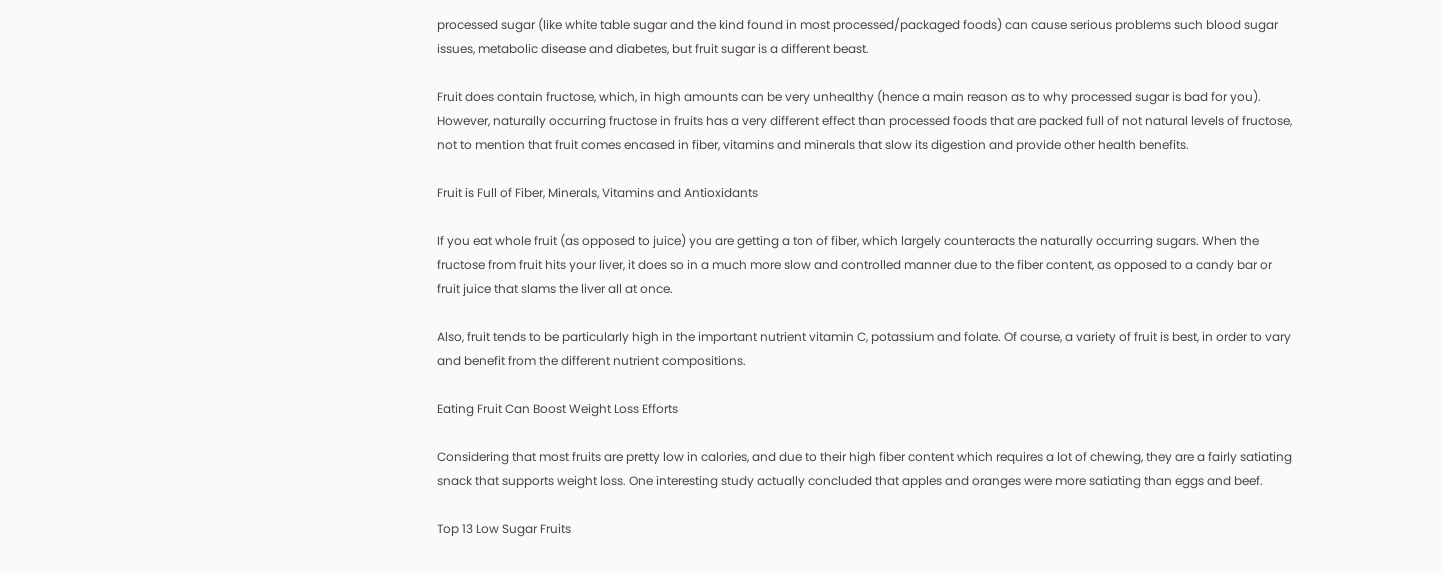processed sugar (like white table sugar and the kind found in most processed/packaged foods) can cause serious problems such blood sugar issues, metabolic disease and diabetes, but fruit sugar is a different beast.

Fruit does contain fructose, which, in high amounts can be very unhealthy (hence a main reason as to why processed sugar is bad for you). However, naturally occurring fructose in fruits has a very different effect than processed foods that are packed full of not natural levels of fructose, not to mention that fruit comes encased in fiber, vitamins and minerals that slow its digestion and provide other health benefits.

Fruit is Full of Fiber, Minerals, Vitamins and Antioxidants

If you eat whole fruit (as opposed to juice) you are getting a ton of fiber, which largely counteracts the naturally occurring sugars. When the fructose from fruit hits your liver, it does so in a much more slow and controlled manner due to the fiber content, as opposed to a candy bar or fruit juice that slams the liver all at once.

Also, fruit tends to be particularly high in the important nutrient vitamin C, potassium and folate. Of course, a variety of fruit is best, in order to vary and benefit from the different nutrient compositions.

Eating Fruit Can Boost Weight Loss Efforts

Considering that most fruits are pretty low in calories, and due to their high fiber content which requires a lot of chewing, they are a fairly satiating snack that supports weight loss. One interesting study actually concluded that apples and oranges were more satiating than eggs and beef.

Top 13 Low Sugar Fruits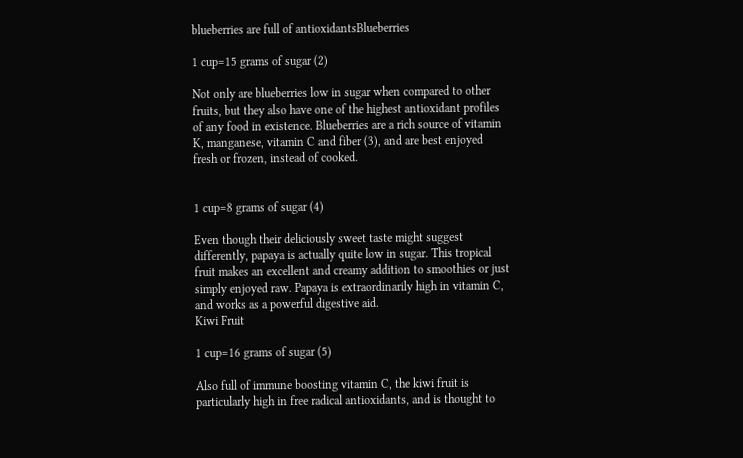blueberries are full of antioxidantsBlueberries

1 cup=15 grams of sugar (2)

Not only are blueberries low in sugar when compared to other fruits, but they also have one of the highest antioxidant profiles of any food in existence. Blueberries are a rich source of vitamin K, manganese, vitamin C and fiber (3), and are best enjoyed fresh or frozen, instead of cooked.


1 cup=8 grams of sugar (4)

Even though their deliciously sweet taste might suggest differently, papaya is actually quite low in sugar. This tropical fruit makes an excellent and creamy addition to smoothies or just simply enjoyed raw. Papaya is extraordinarily high in vitamin C, and works as a powerful digestive aid.
Kiwi Fruit

1 cup=16 grams of sugar (5)

Also full of immune boosting vitamin C, the kiwi fruit is particularly high in free radical antioxidants, and is thought to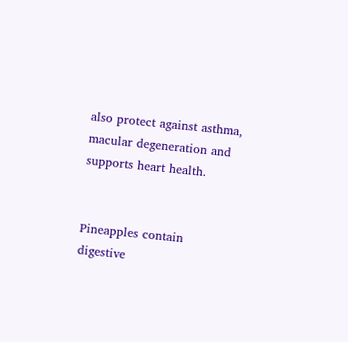also protect against asthma, macular degeneration and supports heart health.


Pineapples contain digestive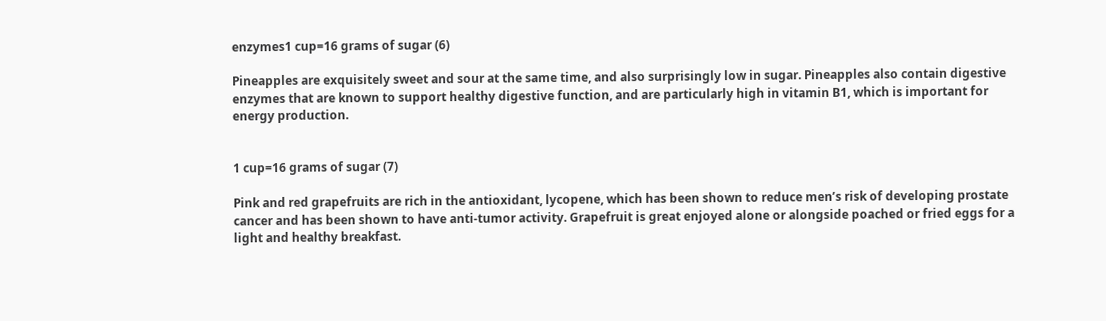enzymes1 cup=16 grams of sugar (6)

Pineapples are exquisitely sweet and sour at the same time, and also surprisingly low in sugar. Pineapples also contain digestive enzymes that are known to support healthy digestive function, and are particularly high in vitamin B1, which is important for energy production.


1 cup=16 grams of sugar (7)

Pink and red grapefruits are rich in the antioxidant, lycopene, which has been shown to reduce men’s risk of developing prostate cancer and has been shown to have anti-tumor activity. Grapefruit is great enjoyed alone or alongside poached or fried eggs for a light and healthy breakfast.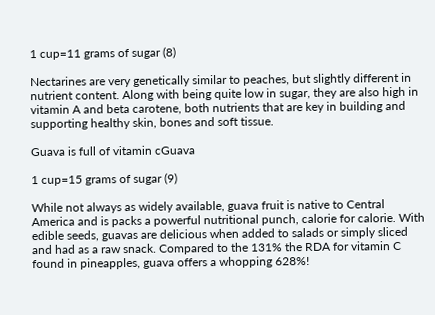1 cup=11 grams of sugar (8)

Nectarines are very genetically similar to peaches, but slightly different in nutrient content. Along with being quite low in sugar, they are also high in vitamin A and beta carotene, both nutrients that are key in building and supporting healthy skin, bones and soft tissue.

Guava is full of vitamin cGuava

1 cup=15 grams of sugar (9)

While not always as widely available, guava fruit is native to Central America and is packs a powerful nutritional punch, calorie for calorie. With edible seeds, guavas are delicious when added to salads or simply sliced and had as a raw snack. Compared to the 131% the RDA for vitamin C found in pineapples, guava offers a whopping 628%!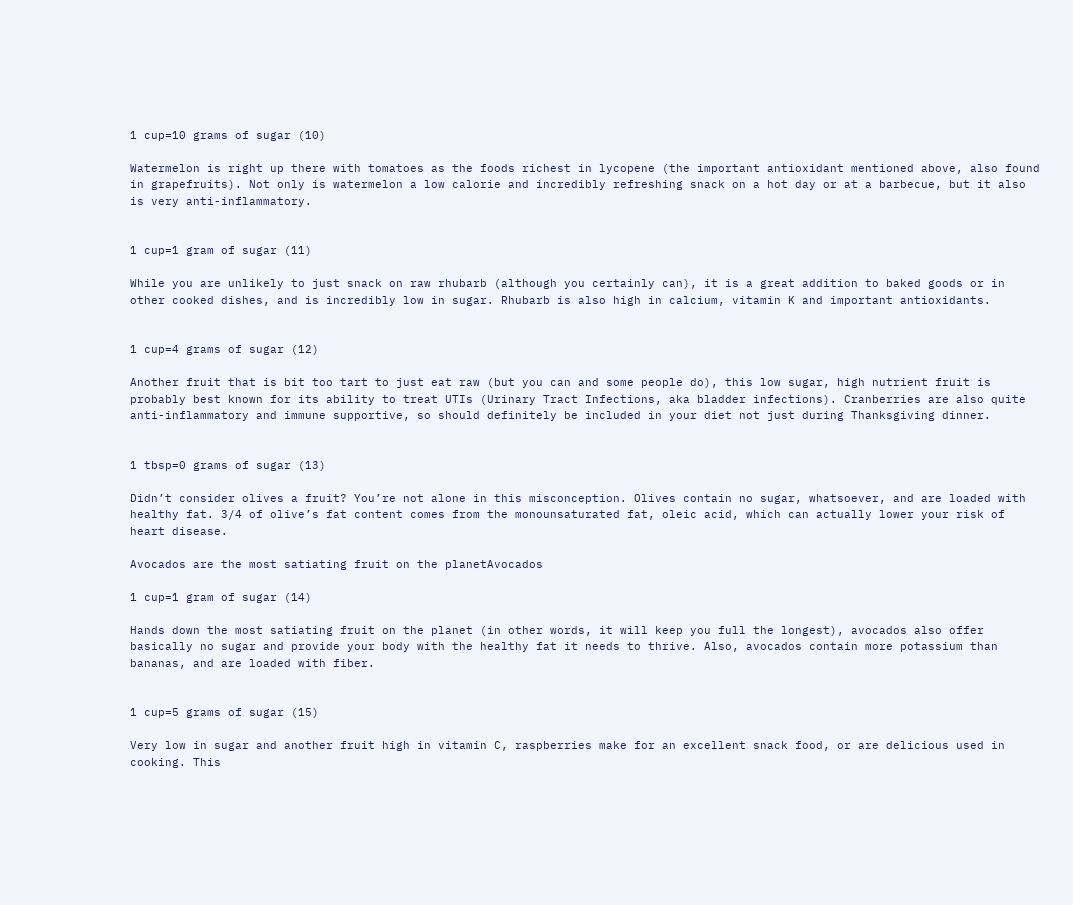1 cup=10 grams of sugar (10)

Watermelon is right up there with tomatoes as the foods richest in lycopene (the important antioxidant mentioned above, also found in grapefruits). Not only is watermelon a low calorie and incredibly refreshing snack on a hot day or at a barbecue, but it also is very anti-inflammatory.


1 cup=1 gram of sugar (11)

While you are unlikely to just snack on raw rhubarb (although you certainly can), it is a great addition to baked goods or in other cooked dishes, and is incredibly low in sugar. Rhubarb is also high in calcium, vitamin K and important antioxidants.


1 cup=4 grams of sugar (12)

Another fruit that is bit too tart to just eat raw (but you can and some people do), this low sugar, high nutrient fruit is probably best known for its ability to treat UTIs (Urinary Tract Infections, aka bladder infections). Cranberries are also quite anti-inflammatory and immune supportive, so should definitely be included in your diet not just during Thanksgiving dinner.


1 tbsp=0 grams of sugar (13)

Didn’t consider olives a fruit? You’re not alone in this misconception. Olives contain no sugar, whatsoever, and are loaded with healthy fat. 3/4 of olive’s fat content comes from the monounsaturated fat, oleic acid, which can actually lower your risk of heart disease.

Avocados are the most satiating fruit on the planetAvocados

1 cup=1 gram of sugar (14)

Hands down the most satiating fruit on the planet (in other words, it will keep you full the longest), avocados also offer basically no sugar and provide your body with the healthy fat it needs to thrive. Also, avocados contain more potassium than bananas, and are loaded with fiber.


1 cup=5 grams of sugar (15)

Very low in sugar and another fruit high in vitamin C, raspberries make for an excellent snack food, or are delicious used in cooking. This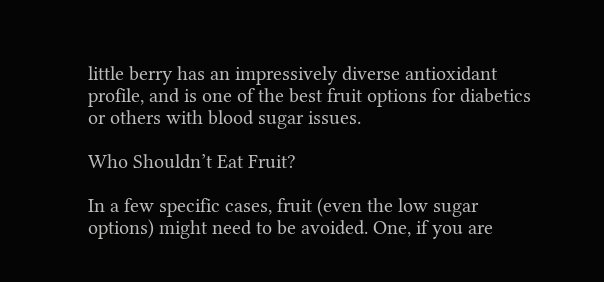little berry has an impressively diverse antioxidant profile, and is one of the best fruit options for diabetics or others with blood sugar issues.

Who Shouldn’t Eat Fruit?

In a few specific cases, fruit (even the low sugar options) might need to be avoided. One, if you are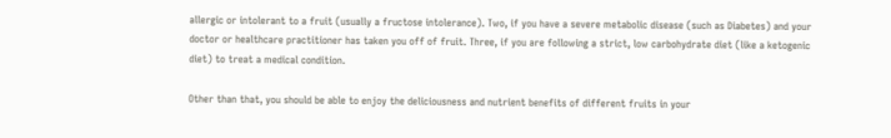allergic or intolerant to a fruit (usually a fructose intolerance). Two, if you have a severe metabolic disease (such as Diabetes) and your doctor or healthcare practitioner has taken you off of fruit. Three, if you are following a strict, low carbohydrate diet (like a ketogenic diet) to treat a medical condition.

Other than that, you should be able to enjoy the deliciousness and nutrient benefits of different fruits in your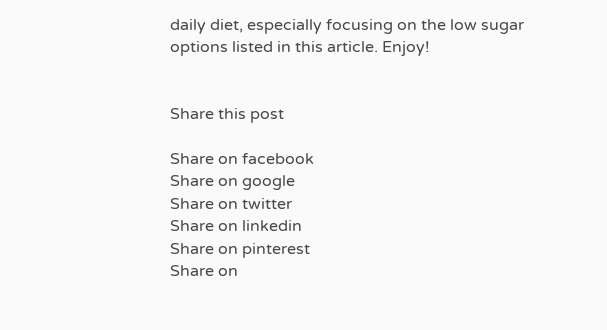daily diet, especially focusing on the low sugar options listed in this article. Enjoy!


Share this post

Share on facebook
Share on google
Share on twitter
Share on linkedin
Share on pinterest
Share on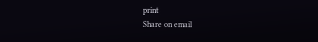print
Share on email